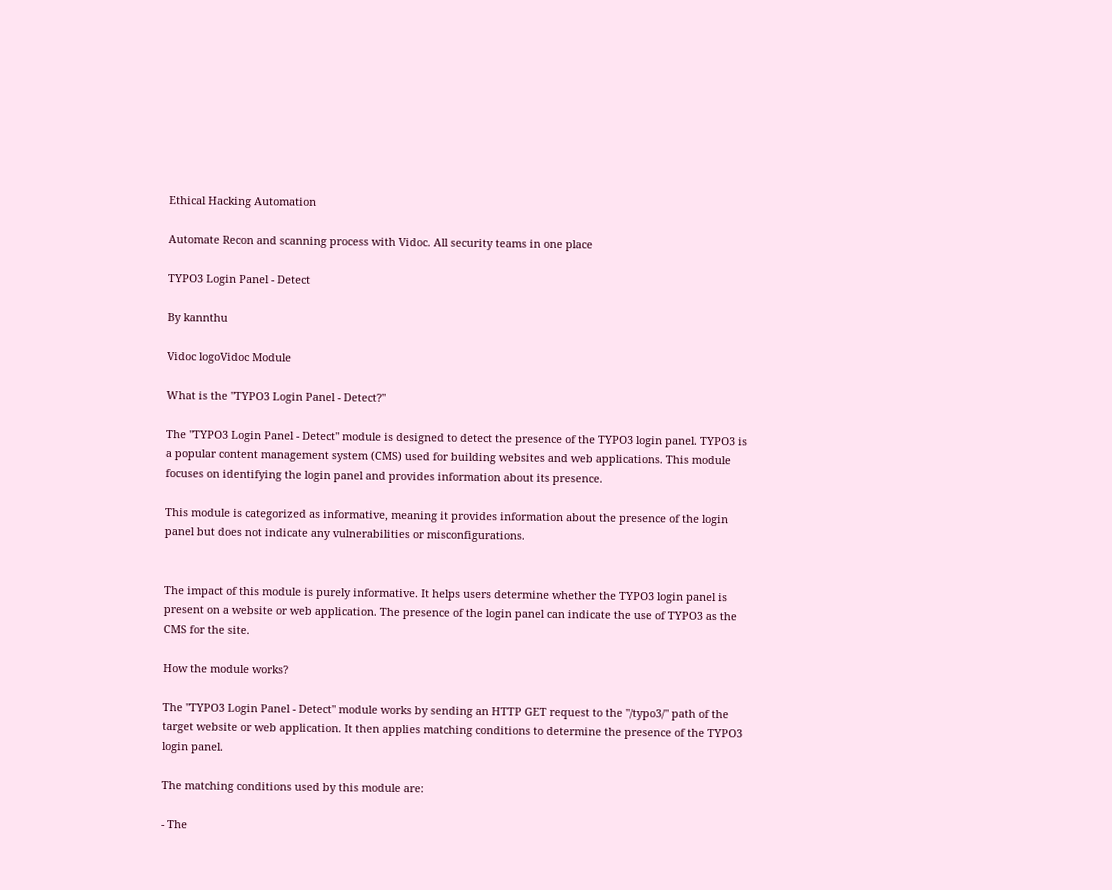Ethical Hacking Automation

Automate Recon and scanning process with Vidoc. All security teams in one place

TYPO3 Login Panel - Detect

By kannthu

Vidoc logoVidoc Module

What is the "TYPO3 Login Panel - Detect?"

The "TYPO3 Login Panel - Detect" module is designed to detect the presence of the TYPO3 login panel. TYPO3 is a popular content management system (CMS) used for building websites and web applications. This module focuses on identifying the login panel and provides information about its presence.

This module is categorized as informative, meaning it provides information about the presence of the login panel but does not indicate any vulnerabilities or misconfigurations.


The impact of this module is purely informative. It helps users determine whether the TYPO3 login panel is present on a website or web application. The presence of the login panel can indicate the use of TYPO3 as the CMS for the site.

How the module works?

The "TYPO3 Login Panel - Detect" module works by sending an HTTP GET request to the "/typo3/" path of the target website or web application. It then applies matching conditions to determine the presence of the TYPO3 login panel.

The matching conditions used by this module are:

- The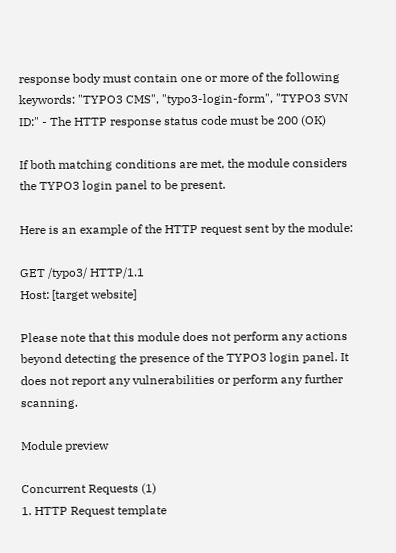response body must contain one or more of the following keywords: "TYPO3 CMS", "typo3-login-form", "TYPO3 SVN ID:" - The HTTP response status code must be 200 (OK)

If both matching conditions are met, the module considers the TYPO3 login panel to be present.

Here is an example of the HTTP request sent by the module:

GET /typo3/ HTTP/1.1
Host: [target website]

Please note that this module does not perform any actions beyond detecting the presence of the TYPO3 login panel. It does not report any vulnerabilities or perform any further scanning.

Module preview

Concurrent Requests (1)
1. HTTP Request template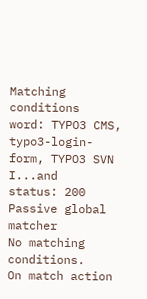Matching conditions
word: TYPO3 CMS, typo3-login-form, TYPO3 SVN I...and
status: 200
Passive global matcher
No matching conditions.
On match action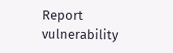Report vulnerability